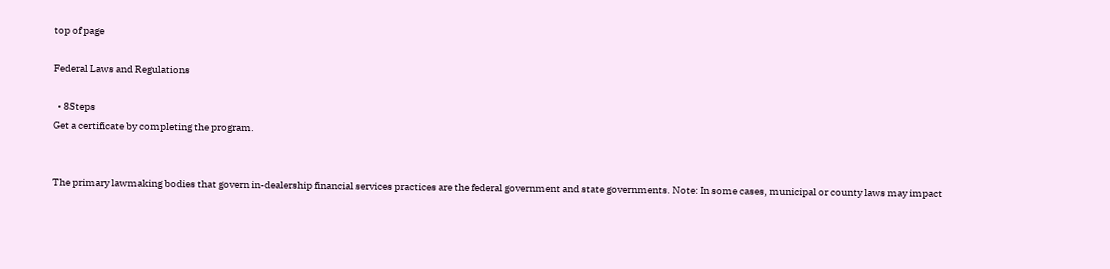top of page

Federal Laws and Regulations

  • 8Steps
Get a certificate by completing the program.


The primary lawmaking bodies that govern in-dealership financial services practices are the federal government and state governments. Note: In some cases, municipal or county laws may impact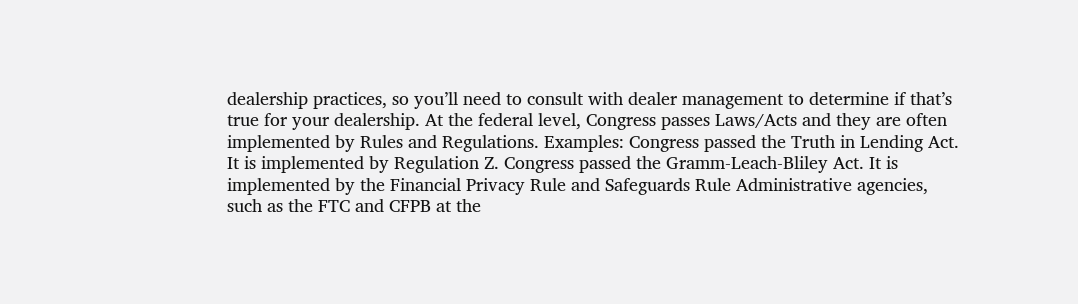dealership practices, so you’ll need to consult with dealer management to determine if that’s true for your dealership. At the federal level, Congress passes Laws/Acts and they are often implemented by Rules and Regulations. Examples: Congress passed the Truth in Lending Act. It is implemented by Regulation Z. Congress passed the Gramm-Leach-Bliley Act. It is implemented by the Financial Privacy Rule and Safeguards Rule Administrative agencies, such as the FTC and CFPB at the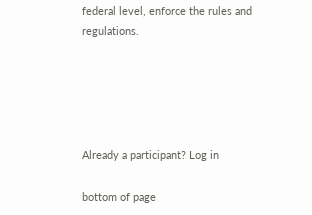federal level, enforce the rules and regulations.





Already a participant? Log in

bottom of page